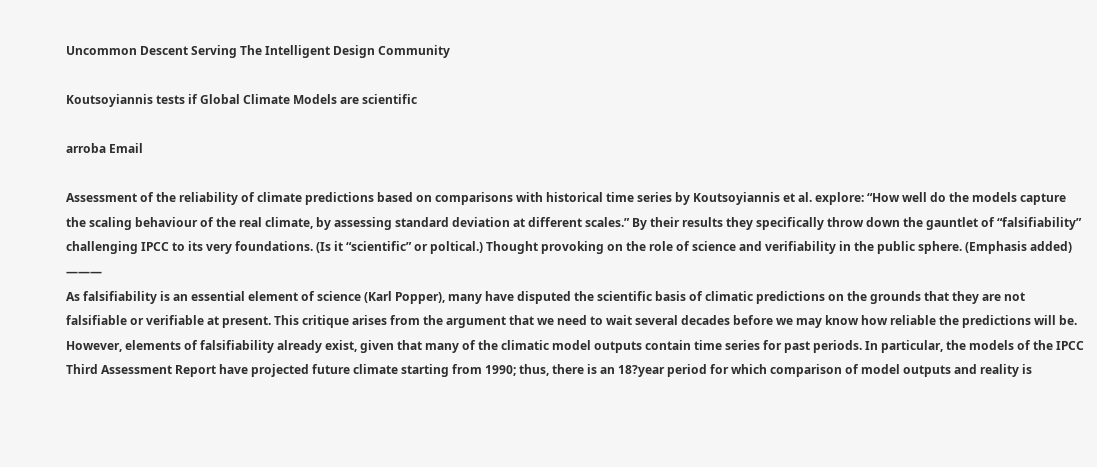Uncommon Descent Serving The Intelligent Design Community

Koutsoyiannis tests if Global Climate Models are scientific

arroba Email

Assessment of the reliability of climate predictions based on comparisons with historical time series by Koutsoyiannis et al. explore: “How well do the models capture the scaling behaviour of the real climate, by assessing standard deviation at different scales.” By their results they specifically throw down the gauntlet of “falsifiability” challenging IPCC to its very foundations. (Is it “scientific” or poltical.) Thought provoking on the role of science and verifiability in the public sphere. (Emphasis added) ———
As falsifiability is an essential element of science (Karl Popper), many have disputed the scientific basis of climatic predictions on the grounds that they are not falsifiable or verifiable at present. This critique arises from the argument that we need to wait several decades before we may know how reliable the predictions will be. However, elements of falsifiability already exist, given that many of the climatic model outputs contain time series for past periods. In particular, the models of the IPCC Third Assessment Report have projected future climate starting from 1990; thus, there is an 18?year period for which comparison of model outputs and reality is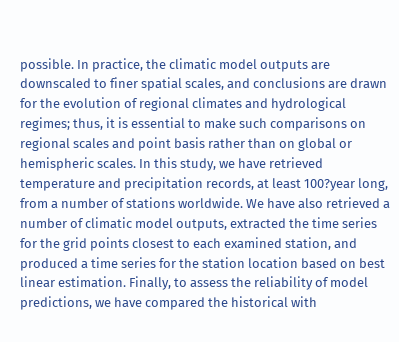possible. In practice, the climatic model outputs are downscaled to finer spatial scales, and conclusions are drawn for the evolution of regional climates and hydrological regimes; thus, it is essential to make such comparisons on regional scales and point basis rather than on global or hemispheric scales. In this study, we have retrieved temperature and precipitation records, at least 100?year long, from a number of stations worldwide. We have also retrieved a number of climatic model outputs, extracted the time series for the grid points closest to each examined station, and produced a time series for the station location based on best linear estimation. Finally, to assess the reliability of model predictions, we have compared the historical with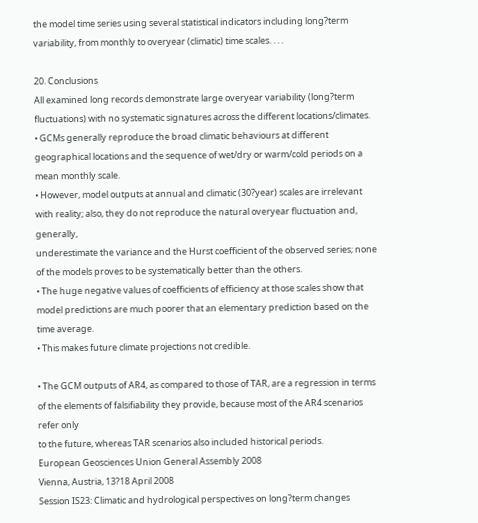the model time series using several statistical indicators including long?term variability, from monthly to overyear (climatic) time scales. . . .

20. Conclusions
All examined long records demonstrate large overyear variability (long?term fluctuations) with no systematic signatures across the different locations/climates.
• GCMs generally reproduce the broad climatic behaviours at different geographical locations and the sequence of wet/dry or warm/cold periods on a mean monthly scale.
• However, model outputs at annual and climatic (30?year) scales are irrelevant with reality; also, they do not reproduce the natural overyear fluctuation and, generally,
underestimate the variance and the Hurst coefficient of the observed series; none of the models proves to be systematically better than the others.
• The huge negative values of coefficients of efficiency at those scales show that model predictions are much poorer that an elementary prediction based on the time average.
• This makes future climate projections not credible.

• The GCM outputs of AR4, as compared to those of TAR, are a regression in terms of the elements of falsifiability they provide, because most of the AR4 scenarios refer only
to the future, whereas TAR scenarios also included historical periods.
European Geosciences Union General Assembly 2008
Vienna, Austria, 13?18 April 2008
Session IS23: Climatic and hydrological perspectives on long?term changes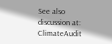See also discussion at: ClimateAudit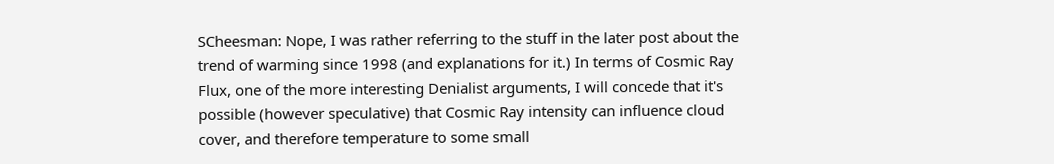SCheesman: Nope, I was rather referring to the stuff in the later post about the trend of warming since 1998 (and explanations for it.) In terms of Cosmic Ray Flux, one of the more interesting Denialist arguments, I will concede that it's possible (however speculative) that Cosmic Ray intensity can influence cloud cover, and therefore temperature to some small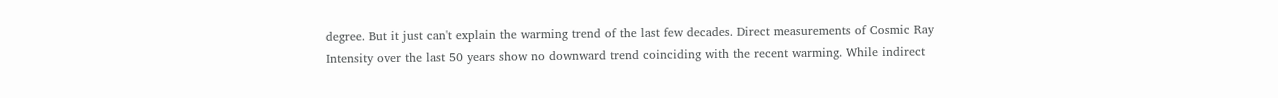degree. But it just can't explain the warming trend of the last few decades. Direct measurements of Cosmic Ray Intensity over the last 50 years show no downward trend coinciding with the recent warming. While indirect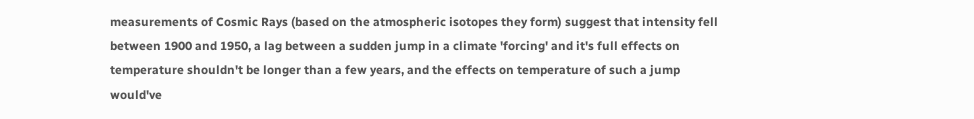measurements of Cosmic Rays (based on the atmospheric isotopes they form) suggest that intensity fell between 1900 and 1950, a lag between a sudden jump in a climate 'forcing' and it's full effects on temperature shouldn't be longer than a few years, and the effects on temperature of such a jump would've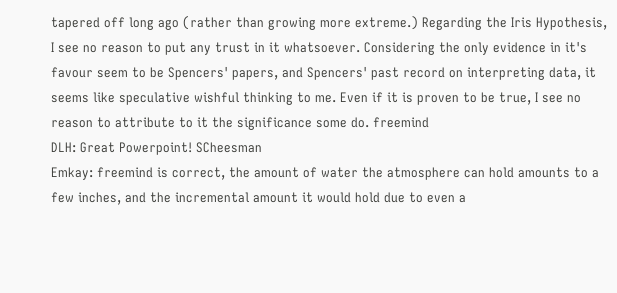tapered off long ago (rather than growing more extreme.) Regarding the Iris Hypothesis, I see no reason to put any trust in it whatsoever. Considering the only evidence in it's favour seem to be Spencers' papers, and Spencers' past record on interpreting data, it seems like speculative wishful thinking to me. Even if it is proven to be true, I see no reason to attribute to it the significance some do. freemind
DLH: Great Powerpoint! SCheesman
Emkay: freemind is correct, the amount of water the atmosphere can hold amounts to a few inches, and the incremental amount it would hold due to even a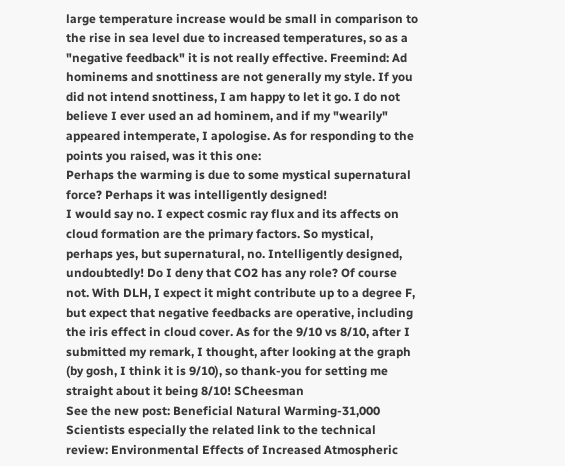large temperature increase would be small in comparison to the rise in sea level due to increased temperatures, so as a "negative feedback" it is not really effective. Freemind: Ad hominems and snottiness are not generally my style. If you did not intend snottiness, I am happy to let it go. I do not believe I ever used an ad hominem, and if my "wearily" appeared intemperate, I apologise. As for responding to the points you raised, was it this one:
Perhaps the warming is due to some mystical supernatural force? Perhaps it was intelligently designed!
I would say no. I expect cosmic ray flux and its affects on cloud formation are the primary factors. So mystical, perhaps yes, but supernatural, no. Intelligently designed, undoubtedly! Do I deny that CO2 has any role? Of course not. With DLH, I expect it might contribute up to a degree F, but expect that negative feedbacks are operative, including the iris effect in cloud cover. As for the 9/10 vs 8/10, after I submitted my remark, I thought, after looking at the graph (by gosh, I think it is 9/10), so thank-you for setting me straight about it being 8/10! SCheesman
See the new post: Beneficial Natural Warming-31,000 Scientists especially the related link to the technical review: Environmental Effects of Increased Atmospheric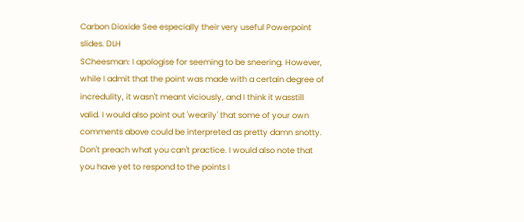Carbon Dioxide See especially their very useful Powerpoint slides. DLH
SCheesman: I apologise for seeming to be sneering. However, while I admit that the point was made with a certain degree of incredulity, it wasn't meant viciously, and I think it wasstill valid. I would also point out 'wearily' that some of your own comments above could be interpreted as pretty damn snotty. Don't preach what you can't practice. I would also note that you have yet to respond to the points I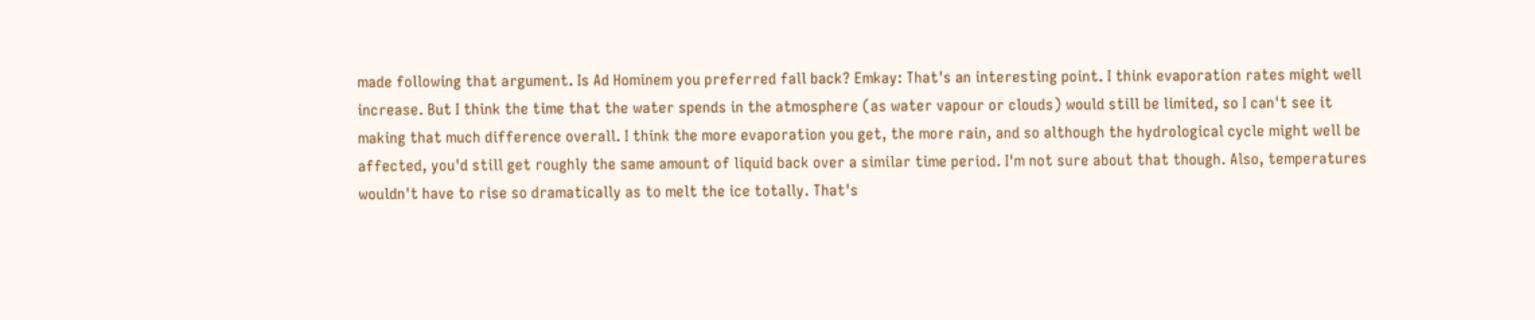made following that argument. Is Ad Hominem you preferred fall back? Emkay: That's an interesting point. I think evaporation rates might well increase. But I think the time that the water spends in the atmosphere (as water vapour or clouds) would still be limited, so I can't see it making that much difference overall. I think the more evaporation you get, the more rain, and so although the hydrological cycle might well be affected, you'd still get roughly the same amount of liquid back over a similar time period. I'm not sure about that though. Also, temperatures wouldn't have to rise so dramatically as to melt the ice totally. That's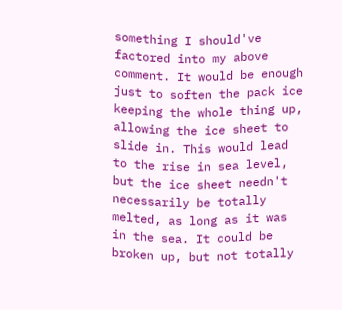something I should've factored into my above comment. It would be enough just to soften the pack ice keeping the whole thing up, allowing the ice sheet to slide in. This would lead to the rise in sea level, but the ice sheet needn't necessarily be totally melted, as long as it was in the sea. It could be broken up, but not totally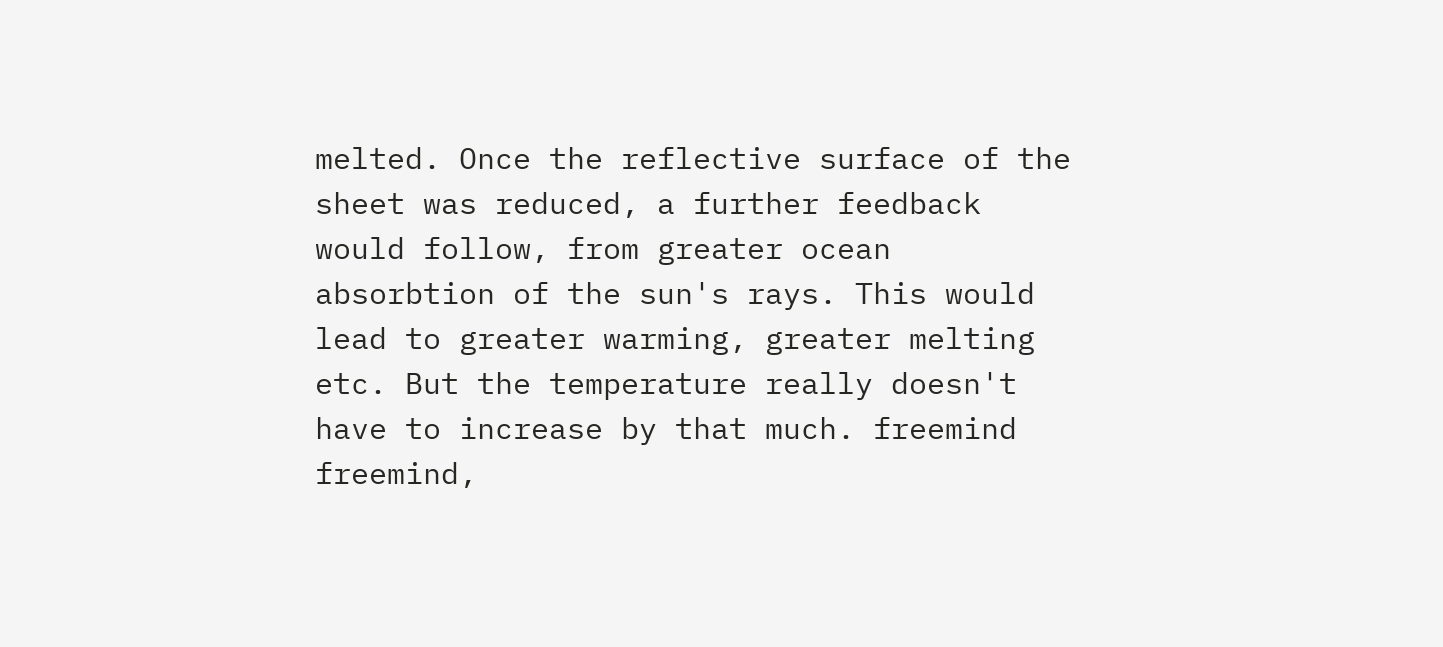melted. Once the reflective surface of the sheet was reduced, a further feedback would follow, from greater ocean absorbtion of the sun's rays. This would lead to greater warming, greater melting etc. But the temperature really doesn't have to increase by that much. freemind
freemind,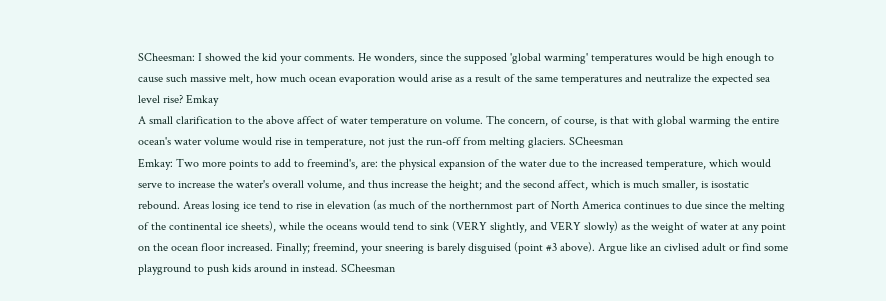SCheesman: I showed the kid your comments. He wonders, since the supposed 'global warming' temperatures would be high enough to cause such massive melt, how much ocean evaporation would arise as a result of the same temperatures and neutralize the expected sea level rise? Emkay
A small clarification to the above affect of water temperature on volume. The concern, of course, is that with global warming the entire ocean's water volume would rise in temperature, not just the run-off from melting glaciers. SCheesman
Emkay: Two more points to add to freemind's, are: the physical expansion of the water due to the increased temperature, which would serve to increase the water's overall volume, and thus increase the height; and the second affect, which is much smaller, is isostatic rebound. Areas losing ice tend to rise in elevation (as much of the northernmost part of North America continues to due since the melting of the continental ice sheets), while the oceans would tend to sink (VERY slightly, and VERY slowly) as the weight of water at any point on the ocean floor increased. Finally; freemind, your sneering is barely disguised (point #3 above). Argue like an civlised adult or find some playground to push kids around in instead. SCheesman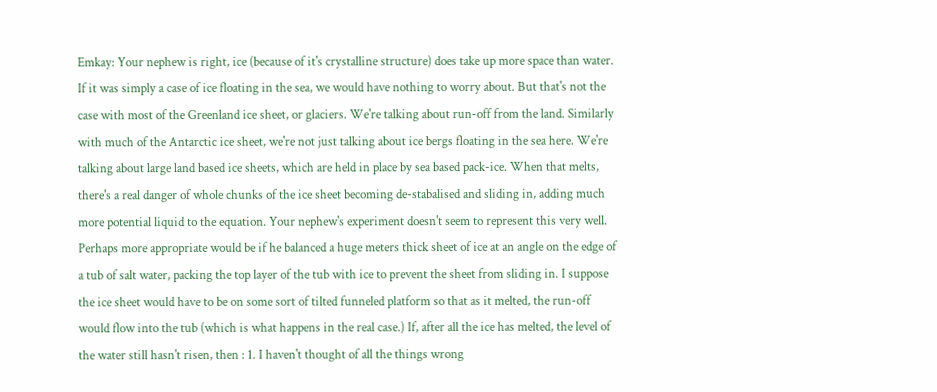Emkay: Your nephew is right, ice (because of it's crystalline structure) does take up more space than water. If it was simply a case of ice floating in the sea, we would have nothing to worry about. But that's not the case with most of the Greenland ice sheet, or glaciers. We're talking about run-off from the land. Similarly with much of the Antarctic ice sheet, we're not just talking about ice bergs floating in the sea here. We're talking about large land based ice sheets, which are held in place by sea based pack-ice. When that melts, there's a real danger of whole chunks of the ice sheet becoming de-stabalised and sliding in, adding much more potential liquid to the equation. Your nephew's experiment doesn't seem to represent this very well. Perhaps more appropriate would be if he balanced a huge meters thick sheet of ice at an angle on the edge of a tub of salt water, packing the top layer of the tub with ice to prevent the sheet from sliding in. I suppose the ice sheet would have to be on some sort of tilted funneled platform so that as it melted, the run-off would flow into the tub (which is what happens in the real case.) If, after all the ice has melted, the level of the water still hasn't risen, then : 1. I haven't thought of all the things wrong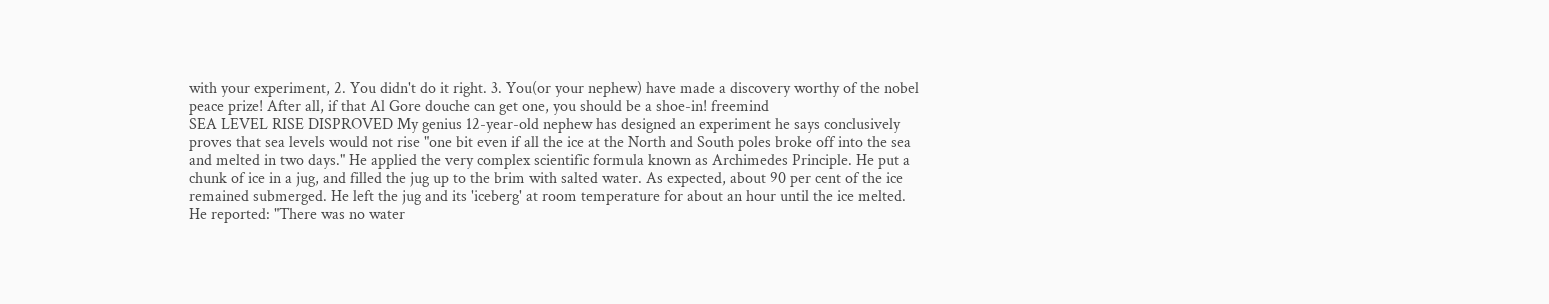with your experiment, 2. You didn't do it right. 3. You(or your nephew) have made a discovery worthy of the nobel peace prize! After all, if that Al Gore douche can get one, you should be a shoe-in! freemind
SEA LEVEL RISE DISPROVED My genius 12-year-old nephew has designed an experiment he says conclusively proves that sea levels would not rise "one bit even if all the ice at the North and South poles broke off into the sea and melted in two days." He applied the very complex scientific formula known as Archimedes Principle. He put a chunk of ice in a jug, and filled the jug up to the brim with salted water. As expected, about 90 per cent of the ice remained submerged. He left the jug and its 'iceberg' at room temperature for about an hour until the ice melted. He reported: "There was no water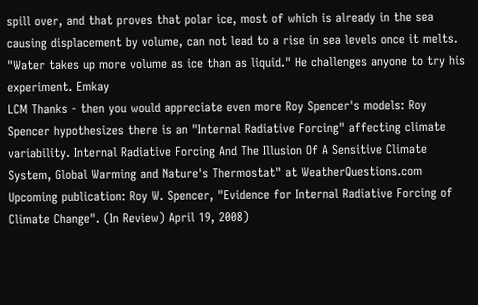spill over, and that proves that polar ice, most of which is already in the sea causing displacement by volume, can not lead to a rise in sea levels once it melts. "Water takes up more volume as ice than as liquid." He challenges anyone to try his experiment. Emkay
LCM Thanks - then you would appreciate even more Roy Spencer's models: Roy Spencer hypothesizes there is an "Internal Radiative Forcing" affecting climate variability. Internal Radiative Forcing And The Illusion Of A Sensitive Climate System, Global Warming and Nature's Thermostat" at WeatherQuestions.com Upcoming publication: Roy W. Spencer, "Evidence for Internal Radiative Forcing of Climate Change". (In Review) April 19, 2008)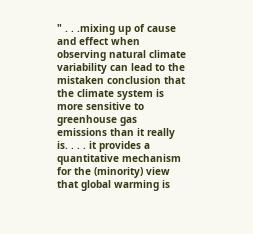" . . .mixing up of cause and effect when observing natural climate variability can lead to the mistaken conclusion that the climate system is more sensitive to greenhouse gas emissions than it really is. . . . it provides a quantitative mechanism for the (minority) view that global warming is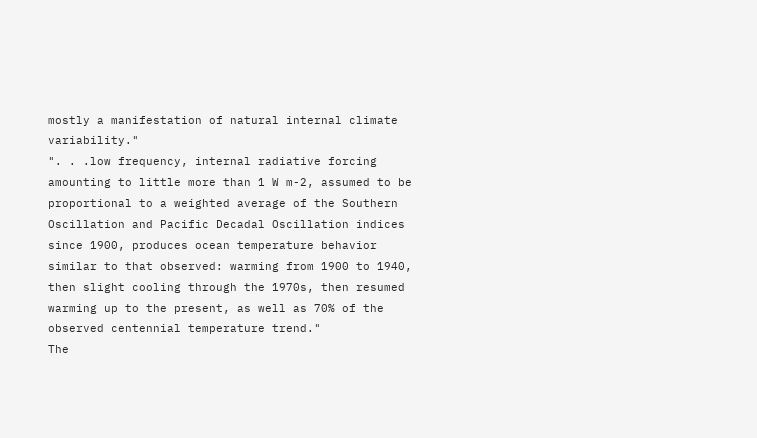mostly a manifestation of natural internal climate variability."
". . .low frequency, internal radiative forcing amounting to little more than 1 W m-2, assumed to be proportional to a weighted average of the Southern Oscillation and Pacific Decadal Oscillation indices since 1900, produces ocean temperature behavior similar to that observed: warming from 1900 to 1940, then slight cooling through the 1970s, then resumed warming up to the present, as well as 70% of the observed centennial temperature trend."
The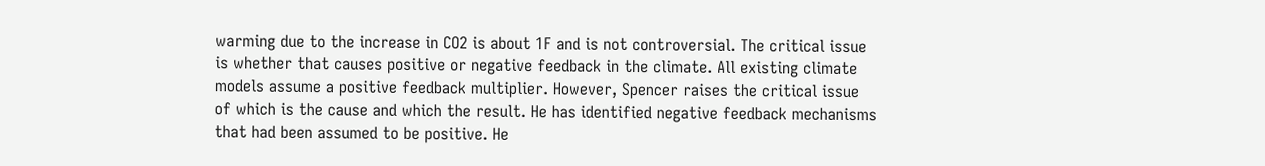warming due to the increase in CO2 is about 1F and is not controversial. The critical issue is whether that causes positive or negative feedback in the climate. All existing climate models assume a positive feedback multiplier. However, Spencer raises the critical issue of which is the cause and which the result. He has identified negative feedback mechanisms that had been assumed to be positive. He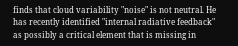finds that cloud variability "noise" is not neutral. He has recently identified "internal radiative feedback" as possibly a critical element that is missing in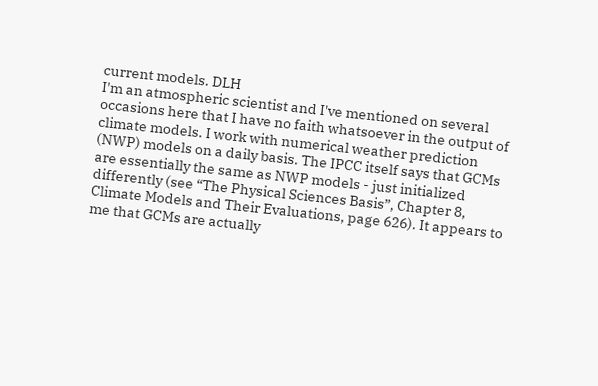current models. DLH
I'm an atmospheric scientist and I've mentioned on several occasions here that I have no faith whatsoever in the output of climate models. I work with numerical weather prediction (NWP) models on a daily basis. The IPCC itself says that GCMs are essentially the same as NWP models - just initialized differently (see “The Physical Sciences Basis”, Chapter 8, Climate Models and Their Evaluations, page 626). It appears to me that GCMs are actually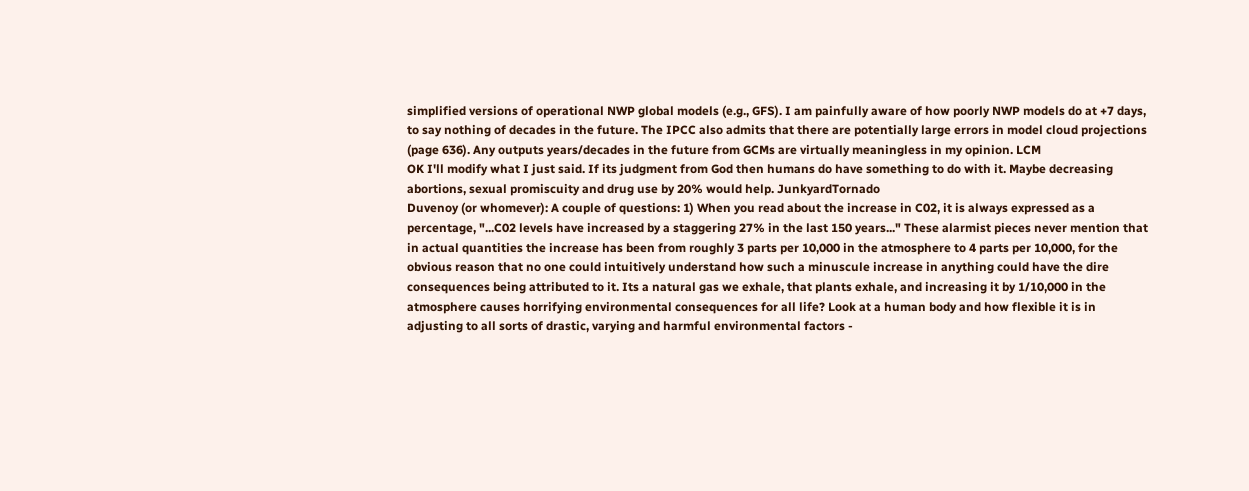simplified versions of operational NWP global models (e.g., GFS). I am painfully aware of how poorly NWP models do at +7 days, to say nothing of decades in the future. The IPCC also admits that there are potentially large errors in model cloud projections (page 636). Any outputs years/decades in the future from GCMs are virtually meaningless in my opinion. LCM
OK I'll modify what I just said. If its judgment from God then humans do have something to do with it. Maybe decreasing abortions, sexual promiscuity and drug use by 20% would help. JunkyardTornado
Duvenoy (or whomever): A couple of questions: 1) When you read about the increase in C02, it is always expressed as a percentage, "...C02 levels have increased by a staggering 27% in the last 150 years..." These alarmist pieces never mention that in actual quantities the increase has been from roughly 3 parts per 10,000 in the atmosphere to 4 parts per 10,000, for the obvious reason that no one could intuitively understand how such a minuscule increase in anything could have the dire consequences being attributed to it. Its a natural gas we exhale, that plants exhale, and increasing it by 1/10,000 in the atmosphere causes horrifying environmental consequences for all life? Look at a human body and how flexible it is in adjusting to all sorts of drastic, varying and harmful environmental factors -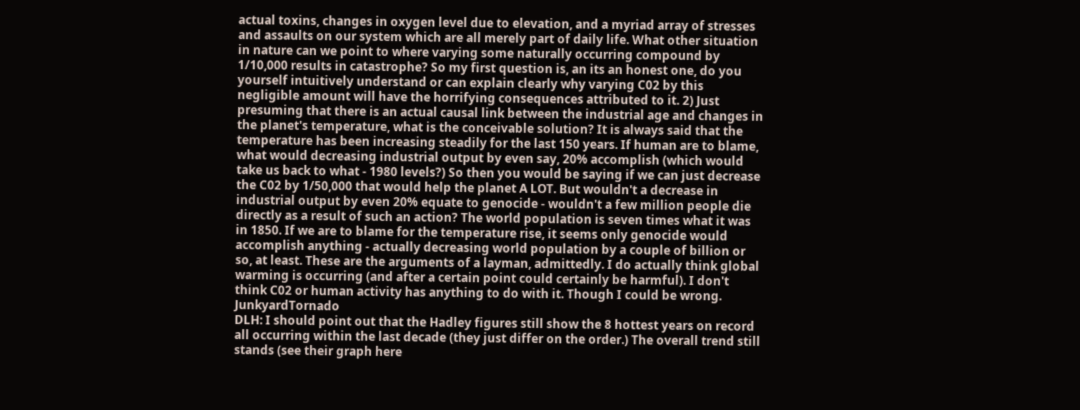actual toxins, changes in oxygen level due to elevation, and a myriad array of stresses and assaults on our system which are all merely part of daily life. What other situation in nature can we point to where varying some naturally occurring compound by 1/10,000 results in catastrophe? So my first question is, an its an honest one, do you yourself intuitively understand or can explain clearly why varying C02 by this negligible amount will have the horrifying consequences attributed to it. 2) Just presuming that there is an actual causal link between the industrial age and changes in the planet's temperature, what is the conceivable solution? It is always said that the temperature has been increasing steadily for the last 150 years. If human are to blame, what would decreasing industrial output by even say, 20% accomplish (which would take us back to what - 1980 levels?) So then you would be saying if we can just decrease the C02 by 1/50,000 that would help the planet A LOT. But wouldn't a decrease in industrial output by even 20% equate to genocide - wouldn't a few million people die directly as a result of such an action? The world population is seven times what it was in 1850. If we are to blame for the temperature rise, it seems only genocide would accomplish anything - actually decreasing world population by a couple of billion or so, at least. These are the arguments of a layman, admittedly. I do actually think global warming is occurring (and after a certain point could certainly be harmful). I don't think C02 or human activity has anything to do with it. Though I could be wrong. JunkyardTornado
DLH: I should point out that the Hadley figures still show the 8 hottest years on record all occurring within the last decade (they just differ on the order.) The overall trend still stands (see their graph here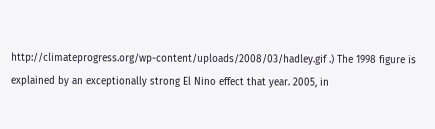http://climateprogress.org/wp-content/uploads/2008/03/hadley.gif .) The 1998 figure is explained by an exceptionally strong El Nino effect that year. 2005, in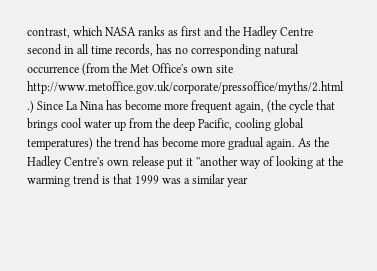contrast, which NASA ranks as first and the Hadley Centre second in all time records, has no corresponding natural occurrence (from the Met Office's own site http://www.metoffice.gov.uk/corporate/pressoffice/myths/2.html .) Since La Nina has become more frequent again, (the cycle that brings cool water up from the deep Pacific, cooling global temperatures) the trend has become more gradual again. As the Hadley Centre's own release put it ''another way of looking at the warming trend is that 1999 was a similar year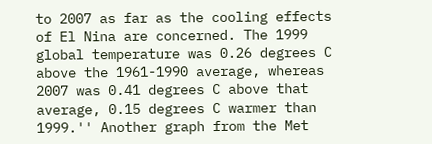to 2007 as far as the cooling effects of El Nina are concerned. The 1999 global temperature was 0.26 degrees C above the 1961-1990 average, whereas 2007 was 0.41 degrees C above that average, 0.15 degrees C warmer than 1999.'' Another graph from the Met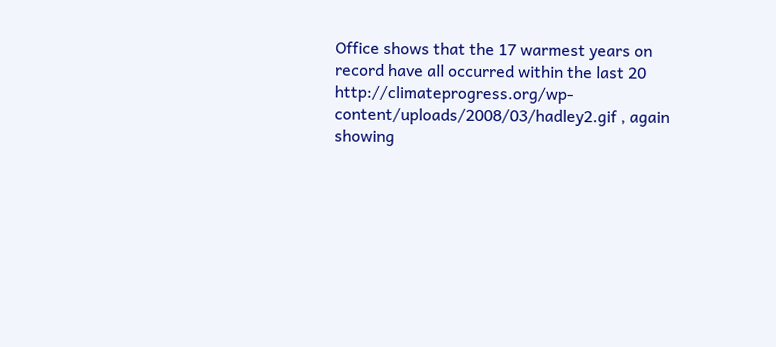Office shows that the 17 warmest years on record have all occurred within the last 20 http://climateprogress.org/wp-content/uploads/2008/03/hadley2.gif , again showing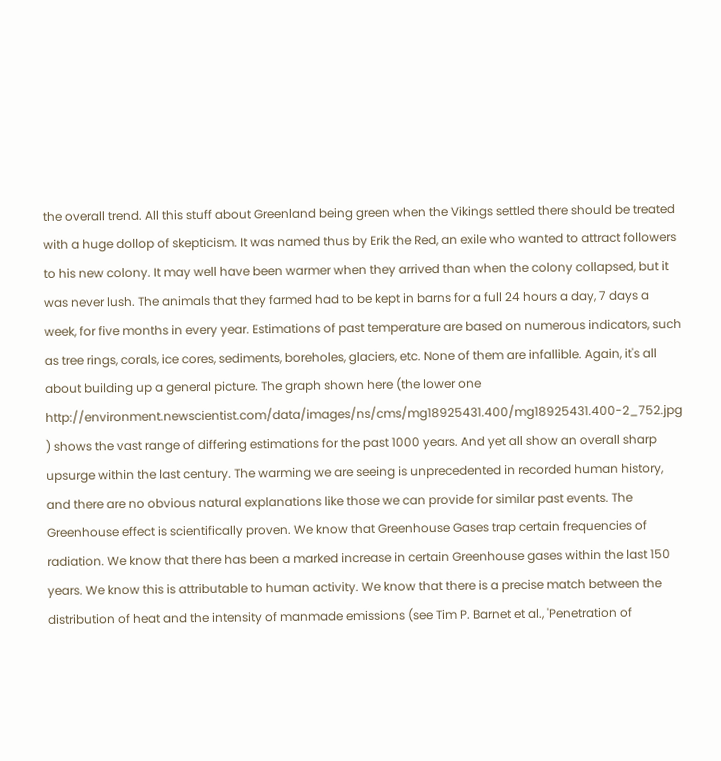the overall trend. All this stuff about Greenland being green when the Vikings settled there should be treated with a huge dollop of skepticism. It was named thus by Erik the Red, an exile who wanted to attract followers to his new colony. It may well have been warmer when they arrived than when the colony collapsed, but it was never lush. The animals that they farmed had to be kept in barns for a full 24 hours a day, 7 days a week, for five months in every year. Estimations of past temperature are based on numerous indicators, such as tree rings, corals, ice cores, sediments, boreholes, glaciers, etc. None of them are infallible. Again, it's all about building up a general picture. The graph shown here (the lower one http://environment.newscientist.com/data/images/ns/cms/mg18925431.400/mg18925431.400-2_752.jpg ) shows the vast range of differing estimations for the past 1000 years. And yet all show an overall sharp upsurge within the last century. The warming we are seeing is unprecedented in recorded human history, and there are no obvious natural explanations like those we can provide for similar past events. The Greenhouse effect is scientifically proven. We know that Greenhouse Gases trap certain frequencies of radiation. We know that there has been a marked increase in certain Greenhouse gases within the last 150 years. We know this is attributable to human activity. We know that there is a precise match between the distribution of heat and the intensity of manmade emissions (see Tim P. Barnet et al., 'Penetration of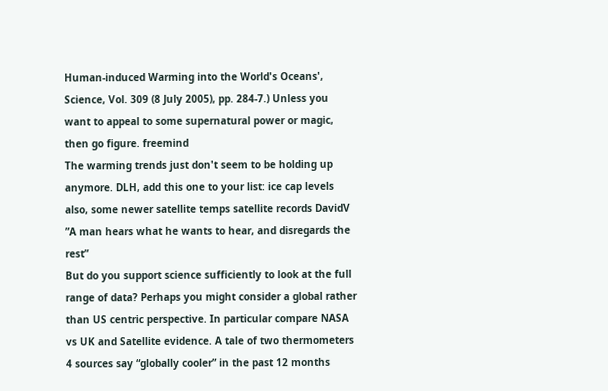Human-induced Warming into the World's Oceans', Science, Vol. 309 (8 July 2005), pp. 284-7.) Unless you want to appeal to some supernatural power or magic, then go figure. freemind
The warming trends just don't seem to be holding up anymore. DLH, add this one to your list: ice cap levels also, some newer satellite temps satellite records DavidV
”A man hears what he wants to hear, and disregards the rest”
But do you support science sufficiently to look at the full range of data? Perhaps you might consider a global rather than US centric perspective. In particular compare NASA vs UK and Satellite evidence. A tale of two thermometers 4 sources say “globally cooler” in the past 12 months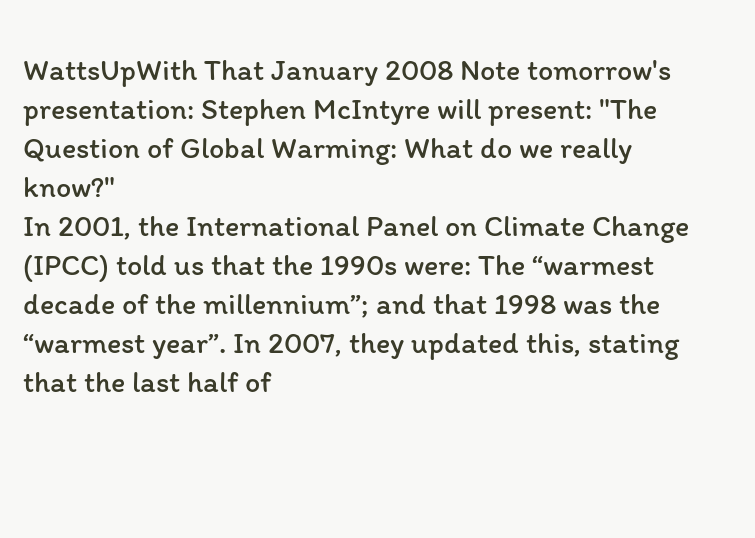WattsUpWith That January 2008 Note tomorrow's presentation: Stephen McIntyre will present: "The Question of Global Warming: What do we really know?"
In 2001, the International Panel on Climate Change (IPCC) told us that the 1990s were: The “warmest decade of the millennium”; and that 1998 was the “warmest year”. In 2007, they updated this, stating that the last half of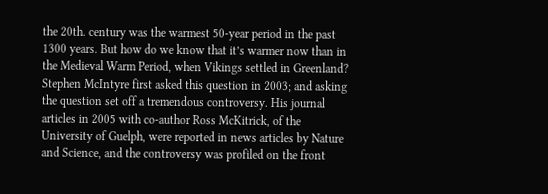the 20th. century was the warmest 50-year period in the past 1300 years. But how do we know that it’s warmer now than in the Medieval Warm Period, when Vikings settled in Greenland? Stephen McIntyre first asked this question in 2003; and asking the question set off a tremendous controversy. His journal articles in 2005 with co-author Ross McKitrick, of the University of Guelph, were reported in news articles by Nature and Science, and the controversy was profiled on the front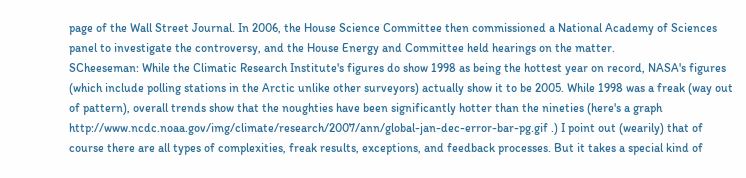page of the Wall Street Journal. In 2006, the House Science Committee then commissioned a National Academy of Sciences panel to investigate the controversy, and the House Energy and Committee held hearings on the matter.
SCheeseman: While the Climatic Research Institute's figures do show 1998 as being the hottest year on record, NASA's figures (which include polling stations in the Arctic unlike other surveyors) actually show it to be 2005. While 1998 was a freak (way out of pattern), overall trends show that the noughties have been significantly hotter than the nineties (here's a graph http://www.ncdc.noaa.gov/img/climate/research/2007/ann/global-jan-dec-error-bar-pg.gif .) I point out (wearily) that of course there are all types of complexities, freak results, exceptions, and feedback processes. But it takes a special kind of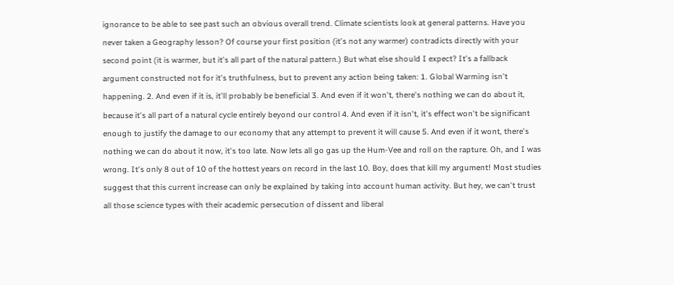ignorance to be able to see past such an obvious overall trend. Climate scientists look at general patterns. Have you never taken a Geography lesson? Of course your first position (it's not any warmer) contradicts directly with your second point (it is warmer, but it's all part of the natural pattern.) But what else should I expect? It's a fallback argument constructed not for it's truthfulness, but to prevent any action being taken: 1. Global Warming isn't happening. 2. And even if it is, it'll probably be beneficial 3. And even if it won't, there's nothing we can do about it, because it's all part of a natural cycle entirely beyond our control 4. And even if it isn't, it's effect won't be significant enough to justify the damage to our economy that any attempt to prevent it will cause 5. And even if it wont, there's nothing we can do about it now, it's too late. Now lets all go gas up the Hum-Vee and roll on the rapture. Oh, and I was wrong. It's only 8 out of 10 of the hottest years on record in the last 10. Boy, does that kill my argument! Most studies suggest that this current increase can only be explained by taking into account human activity. But hey, we can't trust all those science types with their academic persecution of dissent and liberal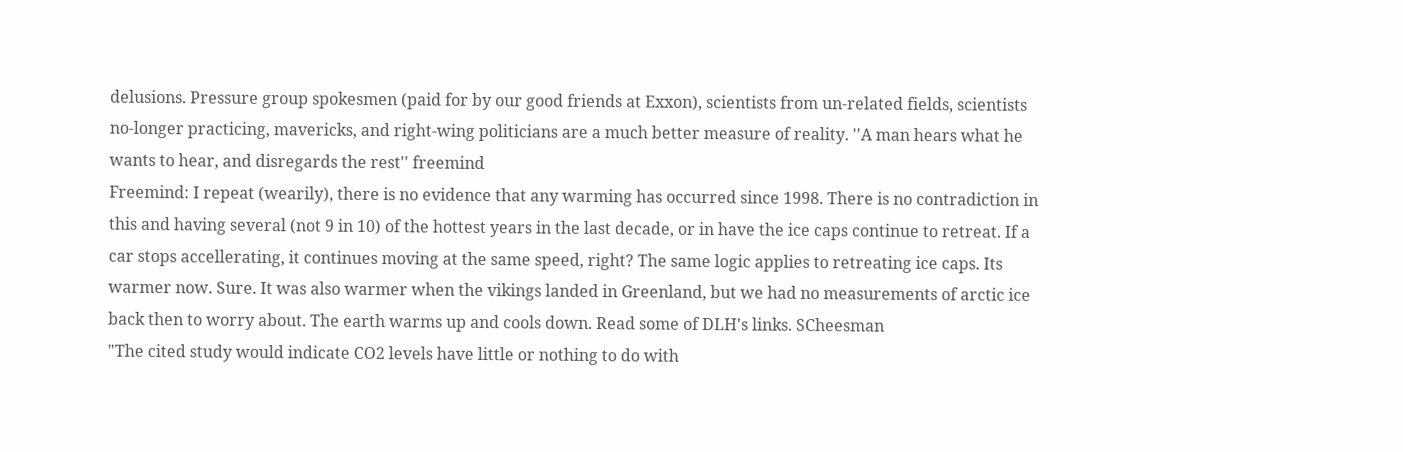delusions. Pressure group spokesmen (paid for by our good friends at Exxon), scientists from un-related fields, scientists no-longer practicing, mavericks, and right-wing politicians are a much better measure of reality. ''A man hears what he wants to hear, and disregards the rest'' freemind
Freemind: I repeat (wearily), there is no evidence that any warming has occurred since 1998. There is no contradiction in this and having several (not 9 in 10) of the hottest years in the last decade, or in have the ice caps continue to retreat. If a car stops accellerating, it continues moving at the same speed, right? The same logic applies to retreating ice caps. Its warmer now. Sure. It was also warmer when the vikings landed in Greenland, but we had no measurements of arctic ice back then to worry about. The earth warms up and cools down. Read some of DLH's links. SCheesman
"The cited study would indicate CO2 levels have little or nothing to do with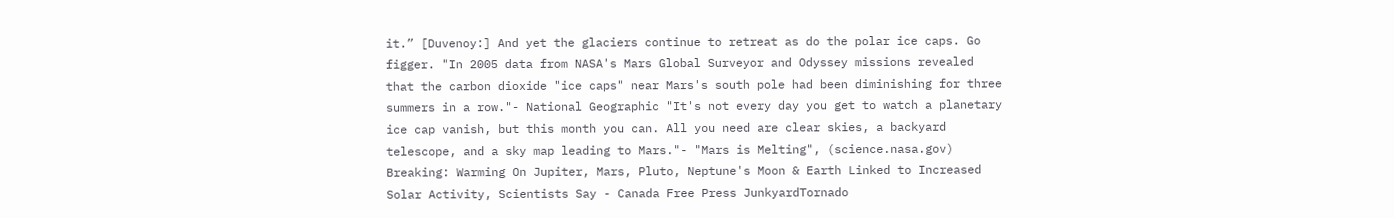it.” [Duvenoy:] And yet the glaciers continue to retreat as do the polar ice caps. Go figger. "In 2005 data from NASA's Mars Global Surveyor and Odyssey missions revealed that the carbon dioxide "ice caps" near Mars's south pole had been diminishing for three summers in a row."- National Geographic "It's not every day you get to watch a planetary ice cap vanish, but this month you can. All you need are clear skies, a backyard telescope, and a sky map leading to Mars."- "Mars is Melting", (science.nasa.gov) Breaking: Warming On Jupiter, Mars, Pluto, Neptune's Moon & Earth Linked to Increased Solar Activity, Scientists Say - Canada Free Press JunkyardTornado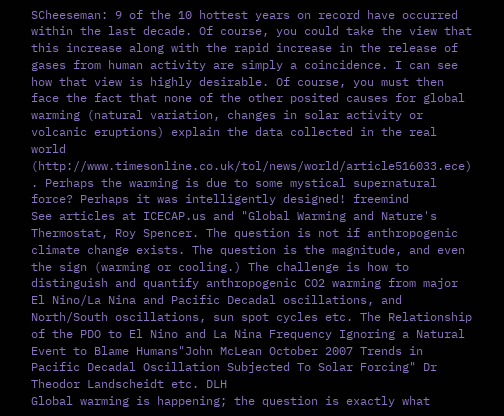SCheeseman: 9 of the 10 hottest years on record have occurred within the last decade. Of course, you could take the view that this increase along with the rapid increase in the release of gases from human activity are simply a coincidence. I can see how that view is highly desirable. Of course, you must then face the fact that none of the other posited causes for global warming (natural variation, changes in solar activity or volcanic eruptions) explain the data collected in the real world (http://www.timesonline.co.uk/tol/news/world/article516033.ece) . Perhaps the warming is due to some mystical supernatural force? Perhaps it was intelligently designed! freemind
See articles at ICECAP.us and "Global Warming and Nature's Thermostat, Roy Spencer. The question is not if anthropogenic climate change exists. The question is the magnitude, and even the sign (warming or cooling.) The challenge is how to distinguish and quantify anthropogenic CO2 warming from major El Nino/La Nina and Pacific Decadal oscillations, and North/South oscillations, sun spot cycles etc. The Relationship of the PDO to El Nino and La Nina Frequency Ignoring a Natural Event to Blame Humans"John McLean October 2007 Trends in Pacific Decadal Oscillation Subjected To Solar Forcing" Dr Theodor Landscheidt etc. DLH
Global warming is happening; the question is exactly what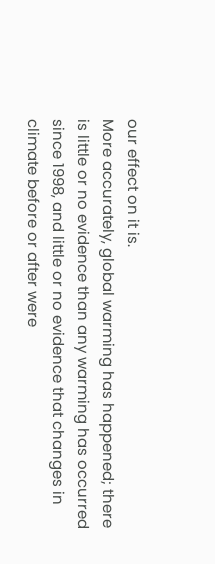our effect on it is.
More accurately, global warming has happened; there is little or no evidence than any warming has occurred since 1998, and little or no evidence that changes in climate before or after were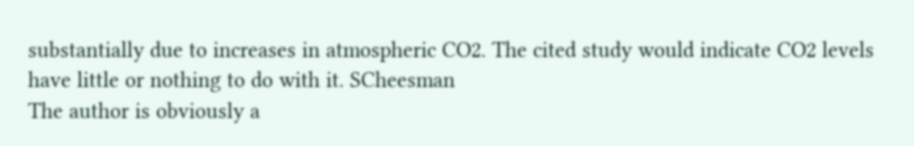substantially due to increases in atmospheric CO2. The cited study would indicate CO2 levels have little or nothing to do with it. SCheesman
The author is obviously a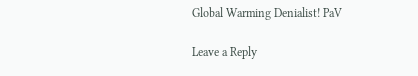Global Warming Denialist! PaV

Leave a Reply